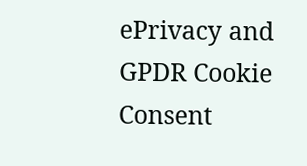ePrivacy and GPDR Cookie Consent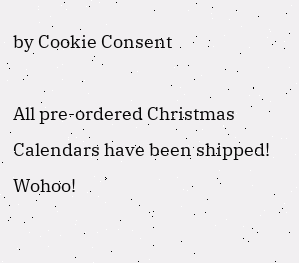by Cookie Consent

All pre-ordered Christmas Calendars have been shipped! Wohoo!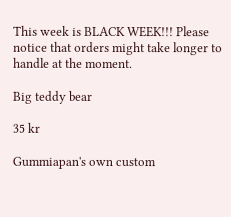This week is BLACK WEEK!!! Please notice that orders might take longer to handle at the moment.

Big teddy bear

35 kr

Gummiapan's own custom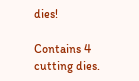dies!

Contains 4 cutting dies.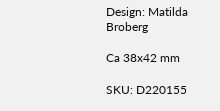Design: Matilda Broberg

Ca 38x42 mm

SKU: D220155